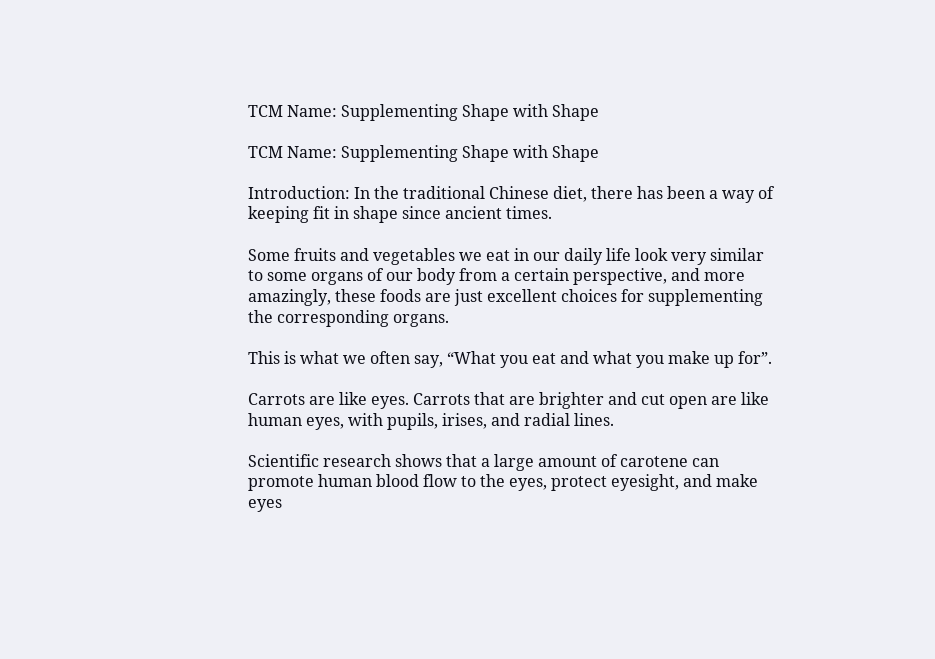TCM Name: Supplementing Shape with Shape

TCM Name: Supplementing Shape with Shape

Introduction: In the traditional Chinese diet, there has been a way of keeping fit in shape since ancient times.

Some fruits and vegetables we eat in our daily life look very similar to some organs of our body from a certain perspective, and more amazingly, these foods are just excellent choices for supplementing the corresponding organs.

This is what we often say, “What you eat and what you make up for”.

Carrots are like eyes. Carrots that are brighter and cut open are like human eyes, with pupils, irises, and radial lines.

Scientific research shows that a large amount of carotene can promote human blood flow to the eyes, protect eyesight, and make eyes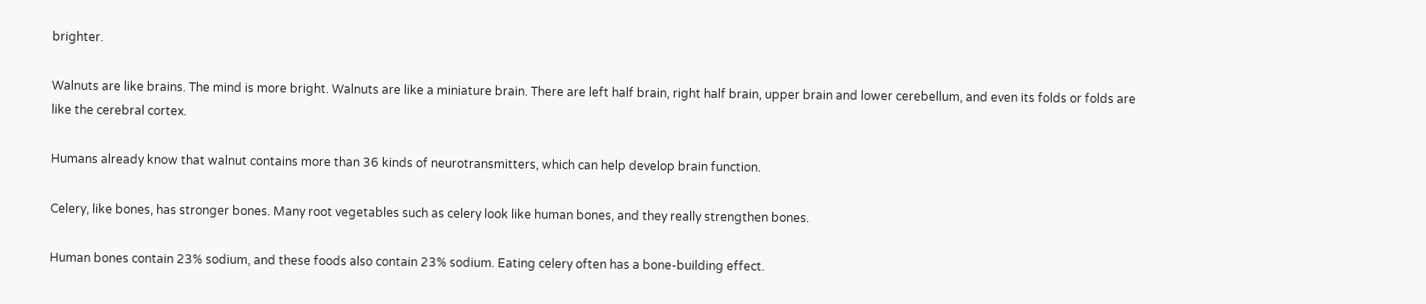brighter.

Walnuts are like brains. The mind is more bright. Walnuts are like a miniature brain. There are left half brain, right half brain, upper brain and lower cerebellum, and even its folds or folds are like the cerebral cortex.

Humans already know that walnut contains more than 36 kinds of neurotransmitters, which can help develop brain function.

Celery, like bones, has stronger bones. Many root vegetables such as celery look like human bones, and they really strengthen bones.

Human bones contain 23% sodium, and these foods also contain 23% sodium. Eating celery often has a bone-building effect.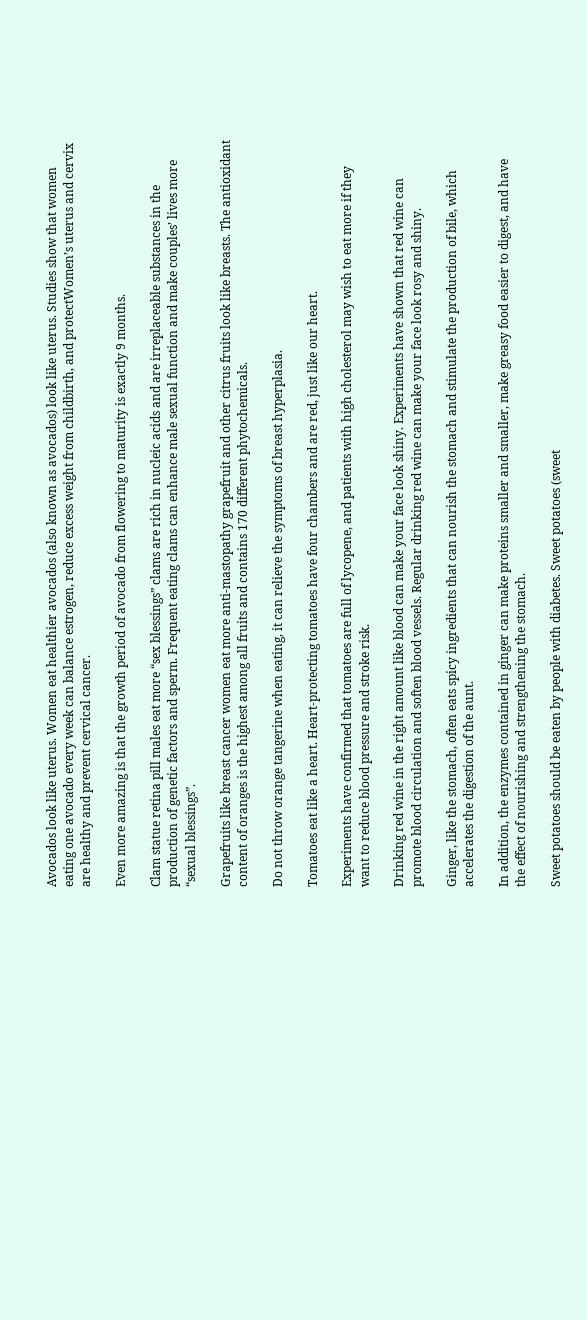Avocados look like uterus. Women eat healthier avocados (also known as avocados) look like uterus. Studies show that women eating one avocado every week can balance estrogen, reduce excess weight from childbirth, and protectWomen’s uterus and cervix are healthy and prevent cervical cancer.

Even more amazing is that the growth period of avocado from flowering to maturity is exactly 9 months.

Clam statue retina pill males eat more “sex blessings” clams are rich in nucleic acids and are irreplaceable substances in the production of genetic factors and sperm. Frequent eating clams can enhance male sexual function and make couples’ lives more “sexual blessings”.

Grapefruits like breast cancer women eat more anti-mastopathy grapefruit and other citrus fruits look like breasts. The antioxidant content of oranges is the highest among all fruits and contains 170 different phytochemicals.

Do not throw orange tangerine when eating, it can relieve the symptoms of breast hyperplasia.

Tomatoes eat like a heart. Heart-protecting tomatoes have four chambers and are red, just like our heart.

Experiments have confirmed that tomatoes are full of lycopene, and patients with high cholesterol may wish to eat more if they want to reduce blood pressure and stroke risk.

Drinking red wine in the right amount like blood can make your face look shiny. Experiments have shown that red wine can promote blood circulation and soften blood vessels. Regular drinking red wine can make your face look rosy and shiny.

Ginger, like the stomach, often eats spicy ingredients that can nourish the stomach and stimulate the production of bile, which accelerates the digestion of the aunt.

In addition, the enzymes contained in ginger can make proteins smaller and smaller, make greasy food easier to digest, and have the effect of nourishing and strengthening the stomach.

Sweet potatoes should be eaten by people with diabetes. Sweet potatoes (sweet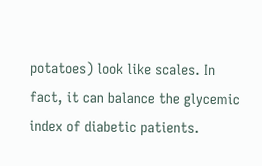potatoes) look like scales. In fact, it can balance the glycemic index of diabetic patients.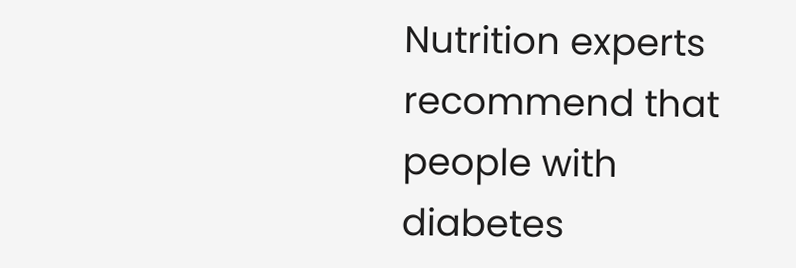Nutrition experts recommend that people with diabetes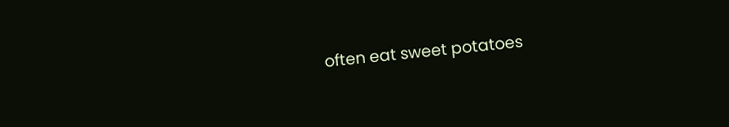often eat sweet potatoes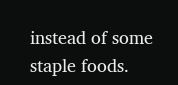instead of some staple foods.